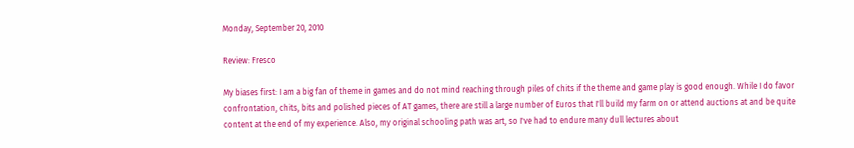Monday, September 20, 2010

Review: Fresco

My biases first: I am a big fan of theme in games and do not mind reaching through piles of chits if the theme and game play is good enough. While I do favor confrontation, chits, bits and polished pieces of AT games, there are still a large number of Euros that I'll build my farm on or attend auctions at and be quite content at the end of my experience. Also, my original schooling path was art, so I've had to endure many dull lectures about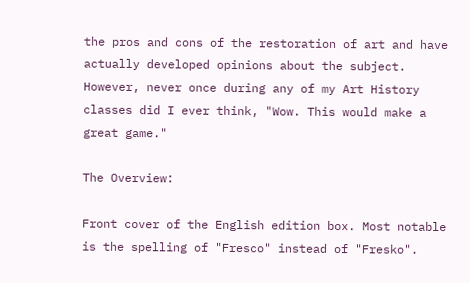the pros and cons of the restoration of art and have actually developed opinions about the subject. However, never once during any of my Art History classes did I ever think, "Wow. This would make a great game."

The Overview:

Front cover of the English edition box. Most notable is the spelling of "Fresco" instead of "Fresko".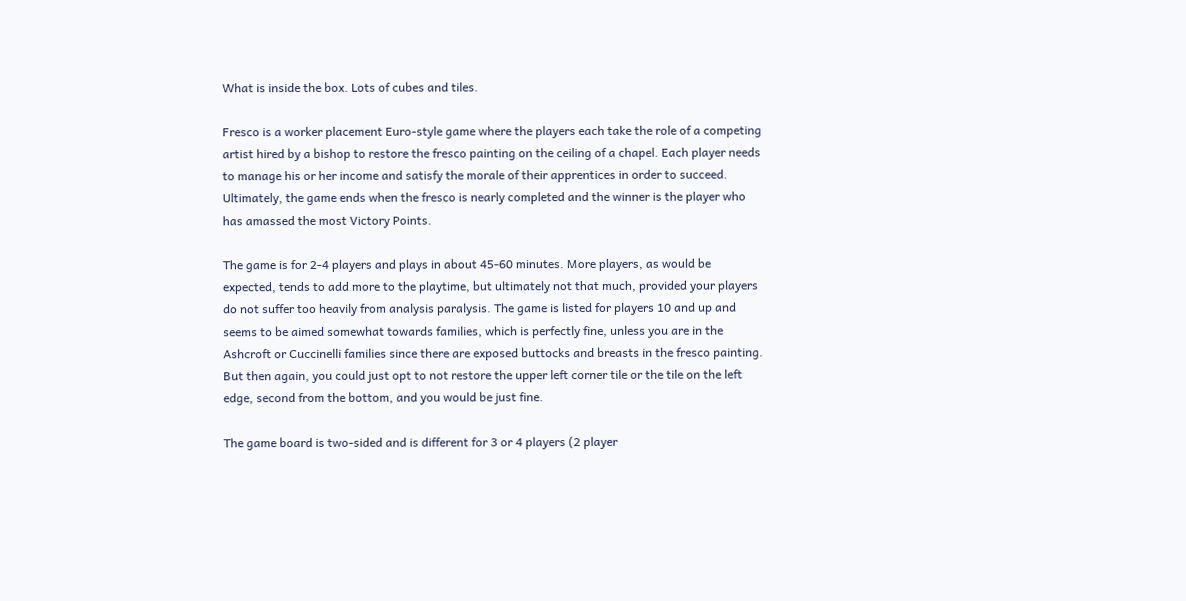What is inside the box. Lots of cubes and tiles.

Fresco is a worker placement Euro-style game where the players each take the role of a competing artist hired by a bishop to restore the fresco painting on the ceiling of a chapel. Each player needs to manage his or her income and satisfy the morale of their apprentices in order to succeed. Ultimately, the game ends when the fresco is nearly completed and the winner is the player who has amassed the most Victory Points.

The game is for 2-4 players and plays in about 45-60 minutes. More players, as would be expected, tends to add more to the playtime, but ultimately not that much, provided your players do not suffer too heavily from analysis paralysis. The game is listed for players 10 and up and seems to be aimed somewhat towards families, which is perfectly fine, unless you are in the Ashcroft or Cuccinelli families since there are exposed buttocks and breasts in the fresco painting. But then again, you could just opt to not restore the upper left corner tile or the tile on the left edge, second from the bottom, and you would be just fine.

The game board is two-sided and is different for 3 or 4 players (2 player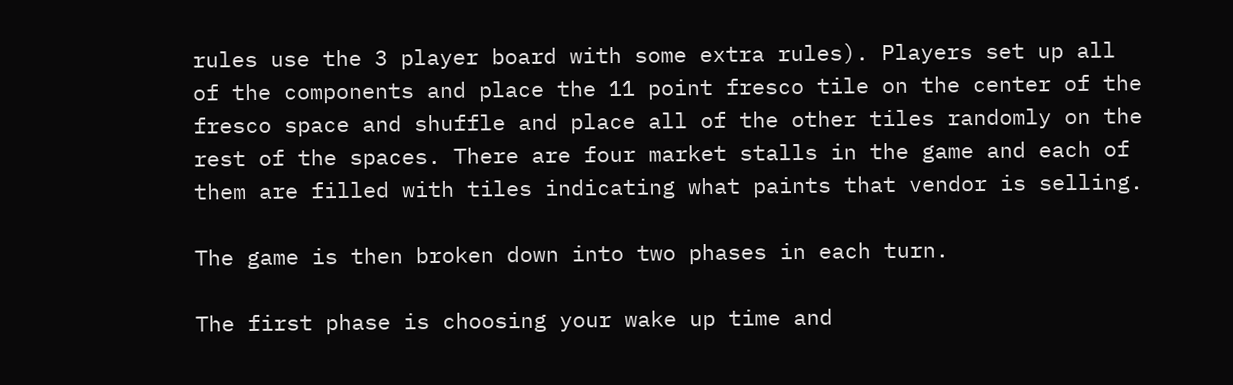rules use the 3 player board with some extra rules). Players set up all of the components and place the 11 point fresco tile on the center of the fresco space and shuffle and place all of the other tiles randomly on the rest of the spaces. There are four market stalls in the game and each of them are filled with tiles indicating what paints that vendor is selling.

The game is then broken down into two phases in each turn.

The first phase is choosing your wake up time and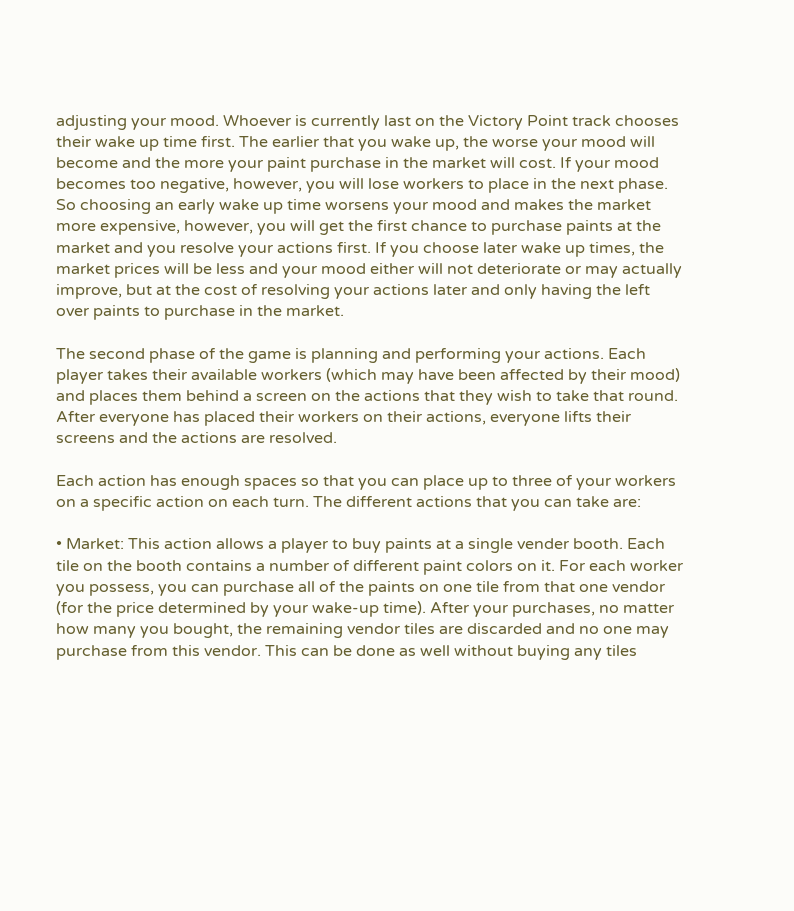adjusting your mood. Whoever is currently last on the Victory Point track chooses their wake up time first. The earlier that you wake up, the worse your mood will become and the more your paint purchase in the market will cost. If your mood becomes too negative, however, you will lose workers to place in the next phase. So choosing an early wake up time worsens your mood and makes the market more expensive, however, you will get the first chance to purchase paints at the market and you resolve your actions first. If you choose later wake up times, the market prices will be less and your mood either will not deteriorate or may actually improve, but at the cost of resolving your actions later and only having the left over paints to purchase in the market.

The second phase of the game is planning and performing your actions. Each player takes their available workers (which may have been affected by their mood) and places them behind a screen on the actions that they wish to take that round. After everyone has placed their workers on their actions, everyone lifts their screens and the actions are resolved.

Each action has enough spaces so that you can place up to three of your workers on a specific action on each turn. The different actions that you can take are:

• Market: This action allows a player to buy paints at a single vender booth. Each tile on the booth contains a number of different paint colors on it. For each worker you possess, you can purchase all of the paints on one tile from that one vendor (for the price determined by your wake-up time). After your purchases, no matter how many you bought, the remaining vendor tiles are discarded and no one may purchase from this vendor. This can be done as well without buying any tiles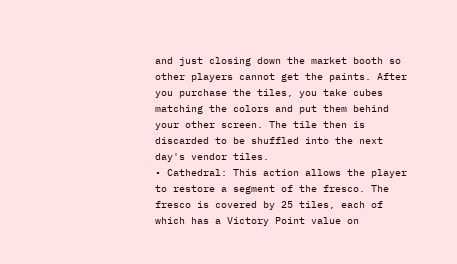and just closing down the market booth so other players cannot get the paints. After you purchase the tiles, you take cubes matching the colors and put them behind your other screen. The tile then is discarded to be shuffled into the next day's vendor tiles.
• Cathedral: This action allows the player to restore a segment of the fresco. The fresco is covered by 25 tiles, each of which has a Victory Point value on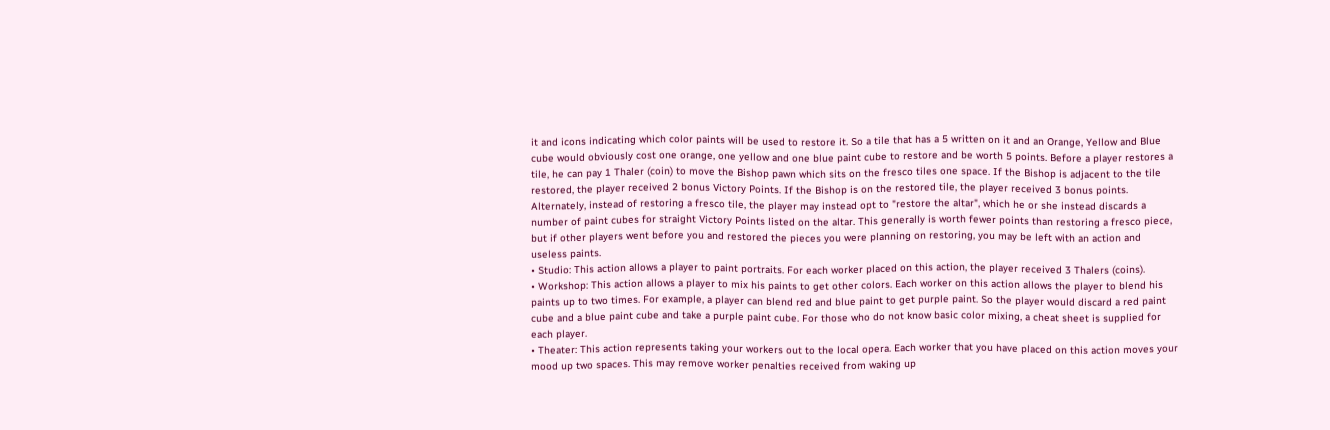it and icons indicating which color paints will be used to restore it. So a tile that has a 5 written on it and an Orange, Yellow and Blue cube would obviously cost one orange, one yellow and one blue paint cube to restore and be worth 5 points. Before a player restores a tile, he can pay 1 Thaler (coin) to move the Bishop pawn which sits on the fresco tiles one space. If the Bishop is adjacent to the tile restored, the player received 2 bonus Victory Points. If the Bishop is on the restored tile, the player received 3 bonus points. Alternately, instead of restoring a fresco tile, the player may instead opt to "restore the altar", which he or she instead discards a number of paint cubes for straight Victory Points listed on the altar. This generally is worth fewer points than restoring a fresco piece, but if other players went before you and restored the pieces you were planning on restoring, you may be left with an action and useless paints.
• Studio: This action allows a player to paint portraits. For each worker placed on this action, the player received 3 Thalers (coins).
• Workshop: This action allows a player to mix his paints to get other colors. Each worker on this action allows the player to blend his paints up to two times. For example, a player can blend red and blue paint to get purple paint. So the player would discard a red paint cube and a blue paint cube and take a purple paint cube. For those who do not know basic color mixing, a cheat sheet is supplied for each player.
• Theater: This action represents taking your workers out to the local opera. Each worker that you have placed on this action moves your mood up two spaces. This may remove worker penalties received from waking up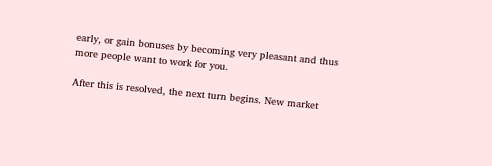early, or gain bonuses by becoming very pleasant and thus more people want to work for you.

After this is resolved, the next turn begins. New market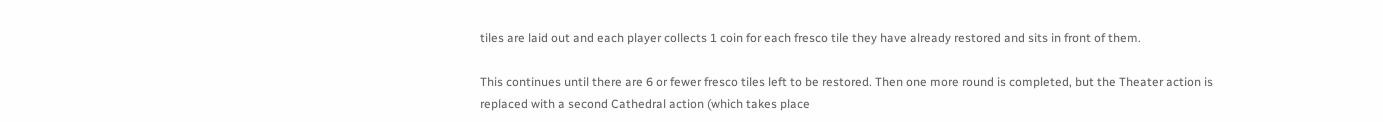tiles are laid out and each player collects 1 coin for each fresco tile they have already restored and sits in front of them.

This continues until there are 6 or fewer fresco tiles left to be restored. Then one more round is completed, but the Theater action is replaced with a second Cathedral action (which takes place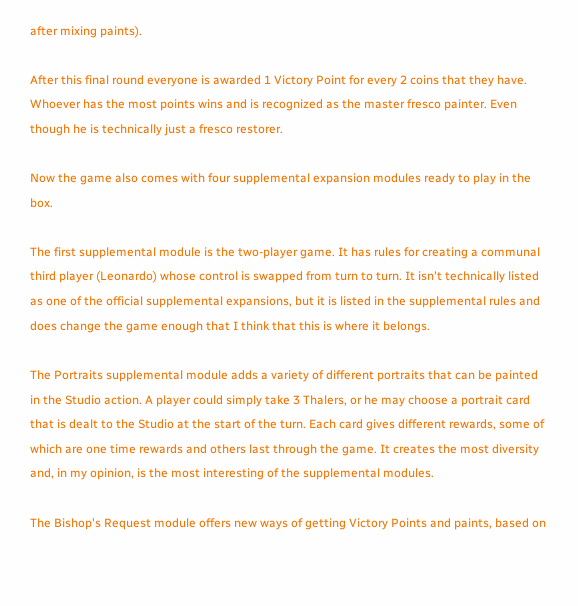after mixing paints).

After this final round everyone is awarded 1 Victory Point for every 2 coins that they have. Whoever has the most points wins and is recognized as the master fresco painter. Even though he is technically just a fresco restorer.

Now the game also comes with four supplemental expansion modules ready to play in the box.

The first supplemental module is the two-player game. It has rules for creating a communal third player (Leonardo) whose control is swapped from turn to turn. It isn't technically listed as one of the official supplemental expansions, but it is listed in the supplemental rules and does change the game enough that I think that this is where it belongs.

The Portraits supplemental module adds a variety of different portraits that can be painted in the Studio action. A player could simply take 3 Thalers, or he may choose a portrait card that is dealt to the Studio at the start of the turn. Each card gives different rewards, some of which are one time rewards and others last through the game. It creates the most diversity and, in my opinion, is the most interesting of the supplemental modules.

The Bishop's Request module offers new ways of getting Victory Points and paints, based on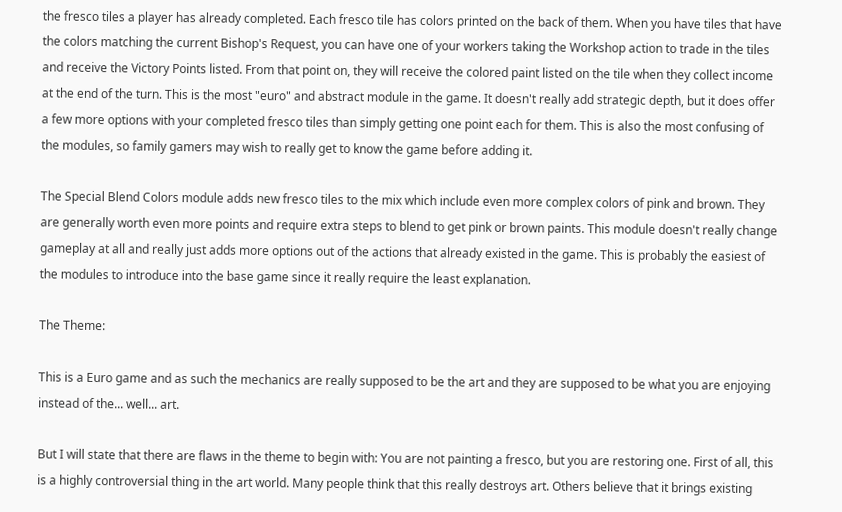the fresco tiles a player has already completed. Each fresco tile has colors printed on the back of them. When you have tiles that have the colors matching the current Bishop's Request, you can have one of your workers taking the Workshop action to trade in the tiles and receive the Victory Points listed. From that point on, they will receive the colored paint listed on the tile when they collect income at the end of the turn. This is the most "euro" and abstract module in the game. It doesn't really add strategic depth, but it does offer a few more options with your completed fresco tiles than simply getting one point each for them. This is also the most confusing of the modules, so family gamers may wish to really get to know the game before adding it.

The Special Blend Colors module adds new fresco tiles to the mix which include even more complex colors of pink and brown. They are generally worth even more points and require extra steps to blend to get pink or brown paints. This module doesn't really change gameplay at all and really just adds more options out of the actions that already existed in the game. This is probably the easiest of the modules to introduce into the base game since it really require the least explanation.

The Theme:

This is a Euro game and as such the mechanics are really supposed to be the art and they are supposed to be what you are enjoying instead of the... well... art.

But I will state that there are flaws in the theme to begin with: You are not painting a fresco, but you are restoring one. First of all, this is a highly controversial thing in the art world. Many people think that this really destroys art. Others believe that it brings existing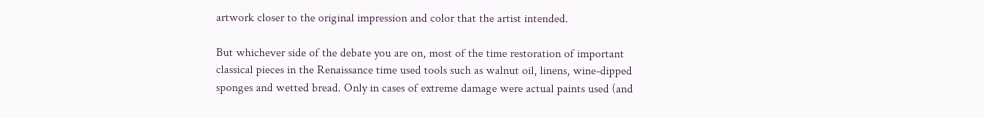artwork closer to the original impression and color that the artist intended.

But whichever side of the debate you are on, most of the time restoration of important classical pieces in the Renaissance time used tools such as walnut oil, linens, wine-dipped sponges and wetted bread. Only in cases of extreme damage were actual paints used (and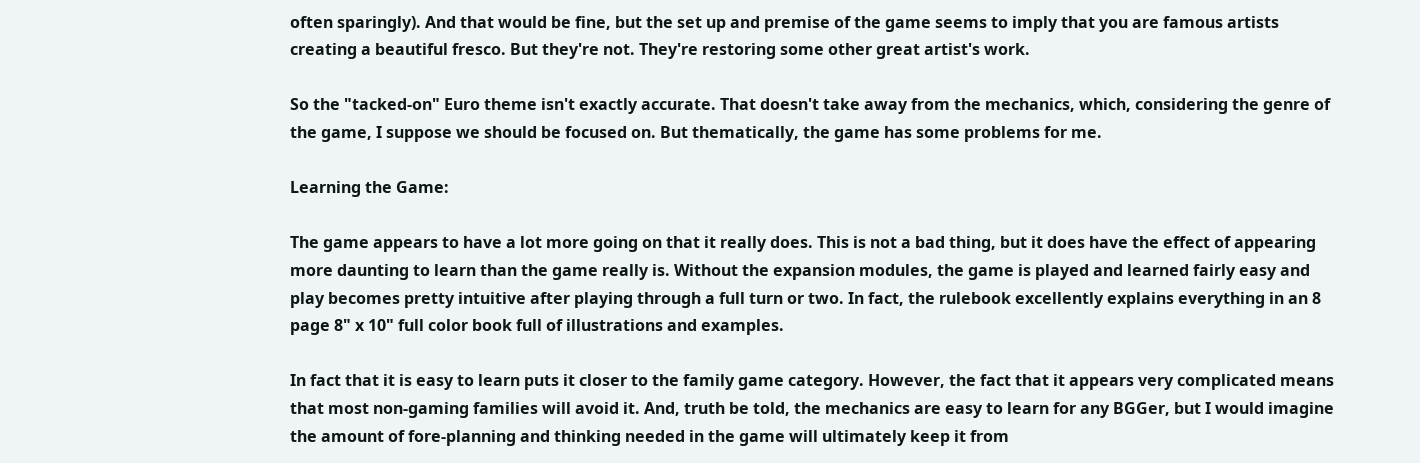often sparingly). And that would be fine, but the set up and premise of the game seems to imply that you are famous artists creating a beautiful fresco. But they're not. They're restoring some other great artist's work.

So the "tacked-on" Euro theme isn't exactly accurate. That doesn't take away from the mechanics, which, considering the genre of the game, I suppose we should be focused on. But thematically, the game has some problems for me.

Learning the Game:

The game appears to have a lot more going on that it really does. This is not a bad thing, but it does have the effect of appearing more daunting to learn than the game really is. Without the expansion modules, the game is played and learned fairly easy and play becomes pretty intuitive after playing through a full turn or two. In fact, the rulebook excellently explains everything in an 8 page 8" x 10" full color book full of illustrations and examples.

In fact that it is easy to learn puts it closer to the family game category. However, the fact that it appears very complicated means that most non-gaming families will avoid it. And, truth be told, the mechanics are easy to learn for any BGGer, but I would imagine the amount of fore-planning and thinking needed in the game will ultimately keep it from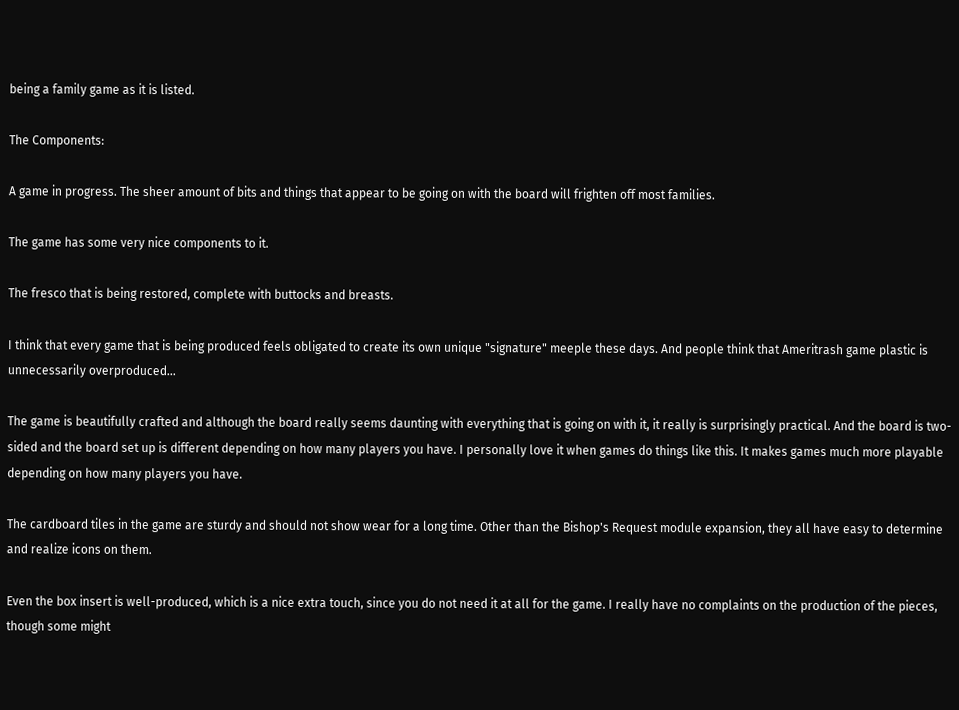being a family game as it is listed.

The Components:

A game in progress. The sheer amount of bits and things that appear to be going on with the board will frighten off most families.

The game has some very nice components to it.

The fresco that is being restored, complete with buttocks and breasts.

I think that every game that is being produced feels obligated to create its own unique "signature" meeple these days. And people think that Ameritrash game plastic is unnecessarily overproduced...

The game is beautifully crafted and although the board really seems daunting with everything that is going on with it, it really is surprisingly practical. And the board is two-sided and the board set up is different depending on how many players you have. I personally love it when games do things like this. It makes games much more playable depending on how many players you have.

The cardboard tiles in the game are sturdy and should not show wear for a long time. Other than the Bishop's Request module expansion, they all have easy to determine and realize icons on them.

Even the box insert is well-produced, which is a nice extra touch, since you do not need it at all for the game. I really have no complaints on the production of the pieces, though some might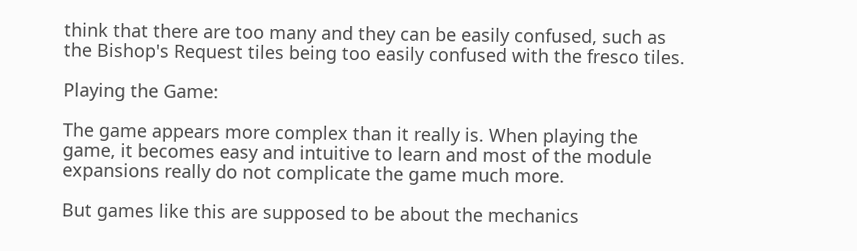think that there are too many and they can be easily confused, such as the Bishop's Request tiles being too easily confused with the fresco tiles.

Playing the Game:

The game appears more complex than it really is. When playing the game, it becomes easy and intuitive to learn and most of the module expansions really do not complicate the game much more.

But games like this are supposed to be about the mechanics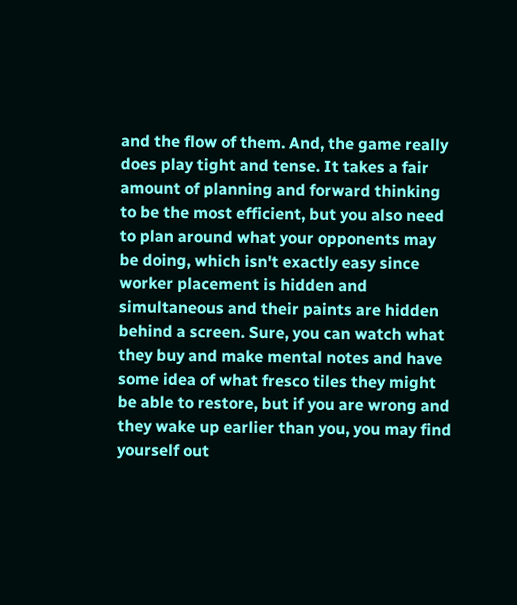and the flow of them. And, the game really does play tight and tense. It takes a fair amount of planning and forward thinking to be the most efficient, but you also need to plan around what your opponents may be doing, which isn't exactly easy since worker placement is hidden and simultaneous and their paints are hidden behind a screen. Sure, you can watch what they buy and make mental notes and have some idea of what fresco tiles they might be able to restore, but if you are wrong and they wake up earlier than you, you may find yourself out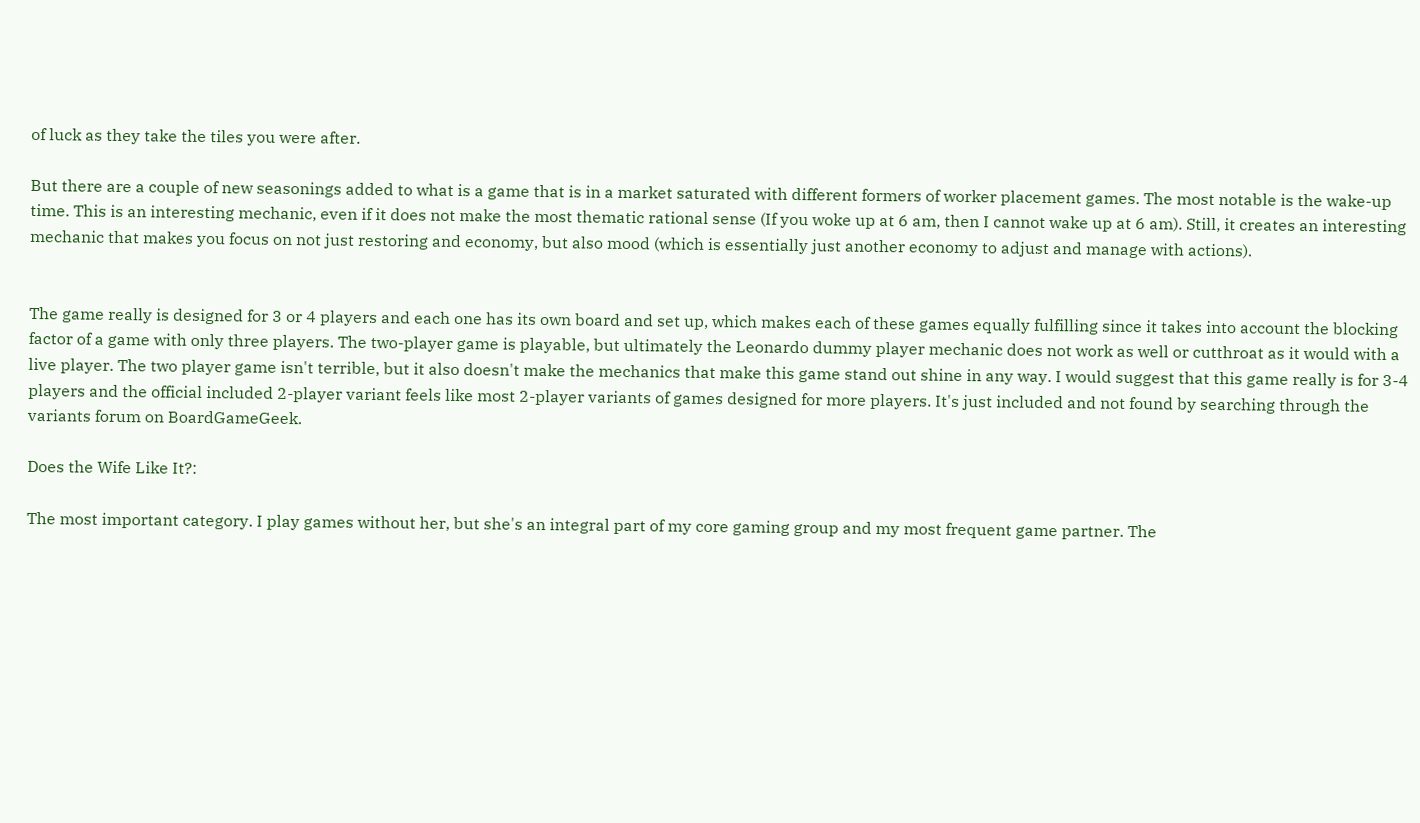of luck as they take the tiles you were after.

But there are a couple of new seasonings added to what is a game that is in a market saturated with different formers of worker placement games. The most notable is the wake-up time. This is an interesting mechanic, even if it does not make the most thematic rational sense (If you woke up at 6 am, then I cannot wake up at 6 am). Still, it creates an interesting mechanic that makes you focus on not just restoring and economy, but also mood (which is essentially just another economy to adjust and manage with actions).


The game really is designed for 3 or 4 players and each one has its own board and set up, which makes each of these games equally fulfilling since it takes into account the blocking factor of a game with only three players. The two-player game is playable, but ultimately the Leonardo dummy player mechanic does not work as well or cutthroat as it would with a live player. The two player game isn't terrible, but it also doesn't make the mechanics that make this game stand out shine in any way. I would suggest that this game really is for 3-4 players and the official included 2-player variant feels like most 2-player variants of games designed for more players. It's just included and not found by searching through the variants forum on BoardGameGeek.

Does the Wife Like It?:

The most important category. I play games without her, but she's an integral part of my core gaming group and my most frequent game partner. The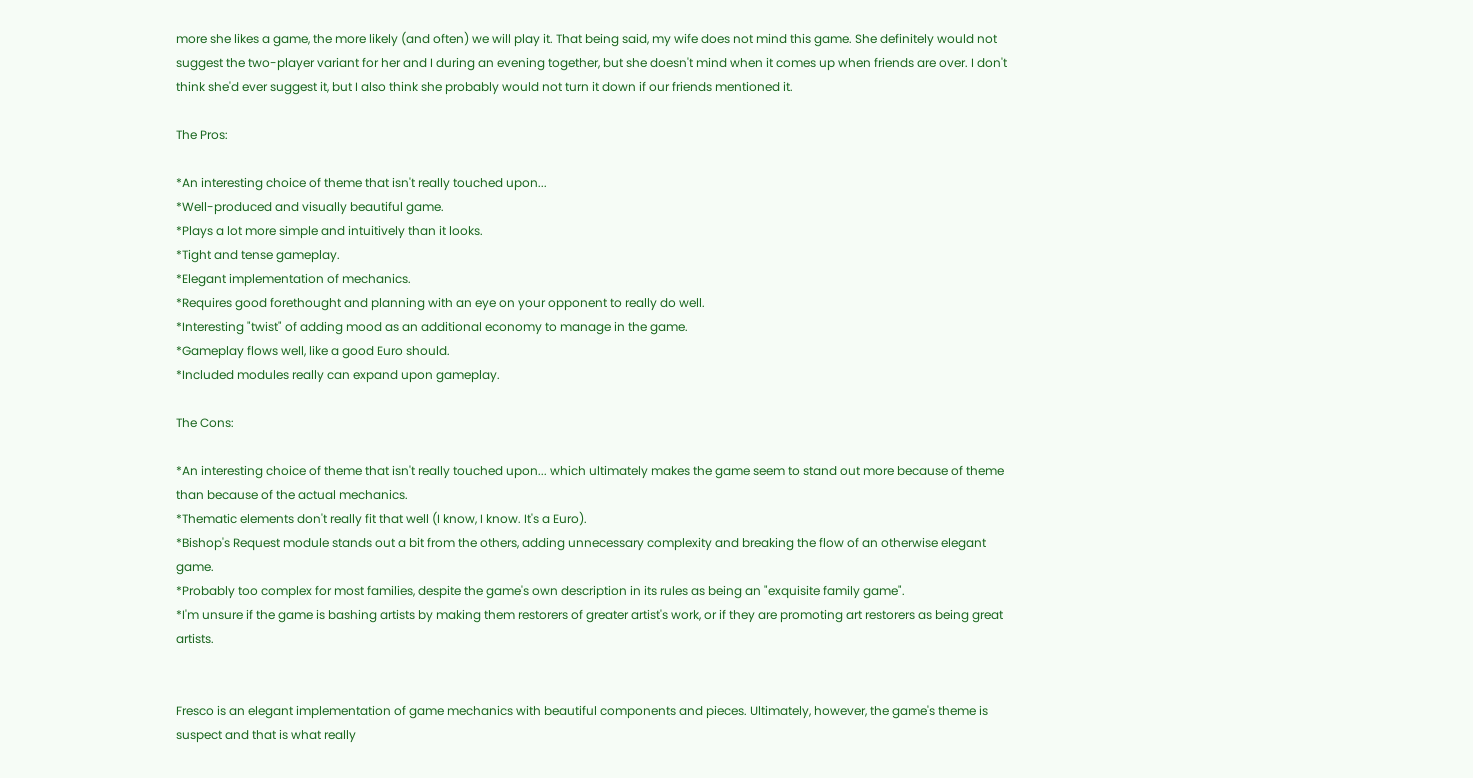more she likes a game, the more likely (and often) we will play it. That being said, my wife does not mind this game. She definitely would not suggest the two-player variant for her and I during an evening together, but she doesn't mind when it comes up when friends are over. I don't think she'd ever suggest it, but I also think she probably would not turn it down if our friends mentioned it.

The Pros:

*An interesting choice of theme that isn't really touched upon...
*Well-produced and visually beautiful game.
*Plays a lot more simple and intuitively than it looks.
*Tight and tense gameplay.
*Elegant implementation of mechanics.
*Requires good forethought and planning with an eye on your opponent to really do well.
*Interesting "twist" of adding mood as an additional economy to manage in the game.
*Gameplay flows well, like a good Euro should.
*Included modules really can expand upon gameplay.

The Cons:

*An interesting choice of theme that isn't really touched upon... which ultimately makes the game seem to stand out more because of theme than because of the actual mechanics.
*Thematic elements don't really fit that well (I know, I know. It's a Euro).
*Bishop's Request module stands out a bit from the others, adding unnecessary complexity and breaking the flow of an otherwise elegant game.
*Probably too complex for most families, despite the game's own description in its rules as being an "exquisite family game".
*I'm unsure if the game is bashing artists by making them restorers of greater artist's work, or if they are promoting art restorers as being great artists.


Fresco is an elegant implementation of game mechanics with beautiful components and pieces. Ultimately, however, the game's theme is suspect and that is what really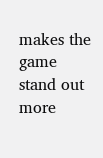makes the game stand out more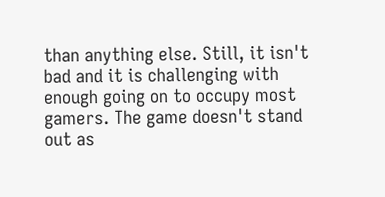than anything else. Still, it isn't bad and it is challenging with enough going on to occupy most gamers. The game doesn't stand out as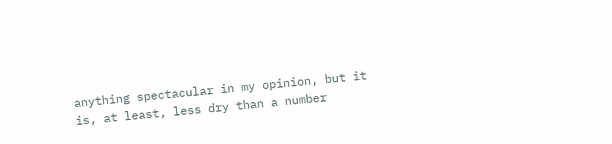anything spectacular in my opinion, but it is, at least, less dry than a number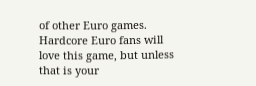of other Euro games. Hardcore Euro fans will love this game, but unless that is your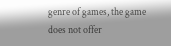genre of games, the game does not offer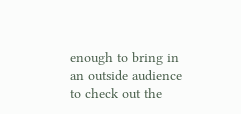enough to bring in an outside audience to check out the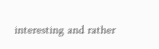interesting and rather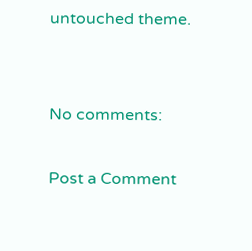untouched theme.


No comments:

Post a Comment